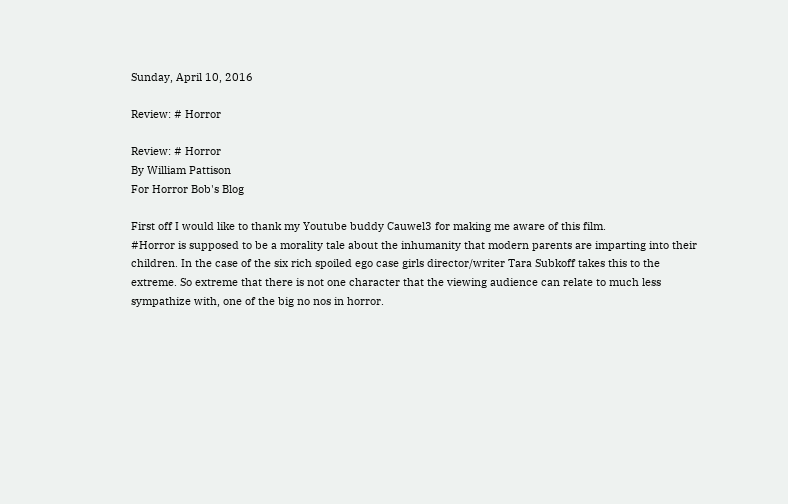Sunday, April 10, 2016

Review: # Horror

Review: # Horror
By William Pattison
For Horror Bob's Blog

First off I would like to thank my Youtube buddy Cauwel3 for making me aware of this film.
#Horror is supposed to be a morality tale about the inhumanity that modern parents are imparting into their children. In the case of the six rich spoiled ego case girls director/writer Tara Subkoff takes this to the extreme. So extreme that there is not one character that the viewing audience can relate to much less sympathize with, one of the big no nos in horror.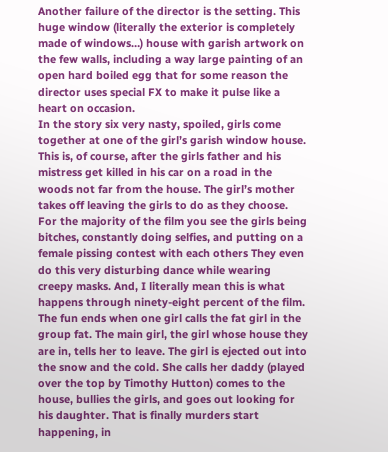Another failure of the director is the setting. This huge window (literally the exterior is completely made of windows…) house with garish artwork on the few walls, including a way large painting of an open hard boiled egg that for some reason the director uses special FX to make it pulse like a heart on occasion.
In the story six very nasty, spoiled, girls come together at one of the girl’s garish window house. This is, of course, after the girls father and his mistress get killed in his car on a road in the woods not far from the house. The girl’s mother takes off leaving the girls to do as they choose. For the majority of the film you see the girls being bitches, constantly doing selfies, and putting on a female pissing contest with each others They even do this very disturbing dance while wearing creepy masks. And, I literally mean this is what happens through ninety-eight percent of the film. The fun ends when one girl calls the fat girl in the group fat. The main girl, the girl whose house they are in, tells her to leave. The girl is ejected out into the snow and the cold. She calls her daddy (played over the top by Timothy Hutton) comes to the house, bullies the girls, and goes out looking for his daughter. That is finally murders start happening, in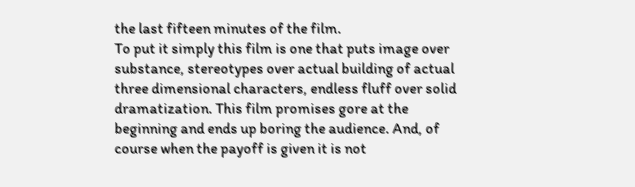the last fifteen minutes of the film.
To put it simply this film is one that puts image over substance, stereotypes over actual building of actual three dimensional characters, endless fluff over solid dramatization. This film promises gore at the beginning and ends up boring the audience. And, of course when the payoff is given it is not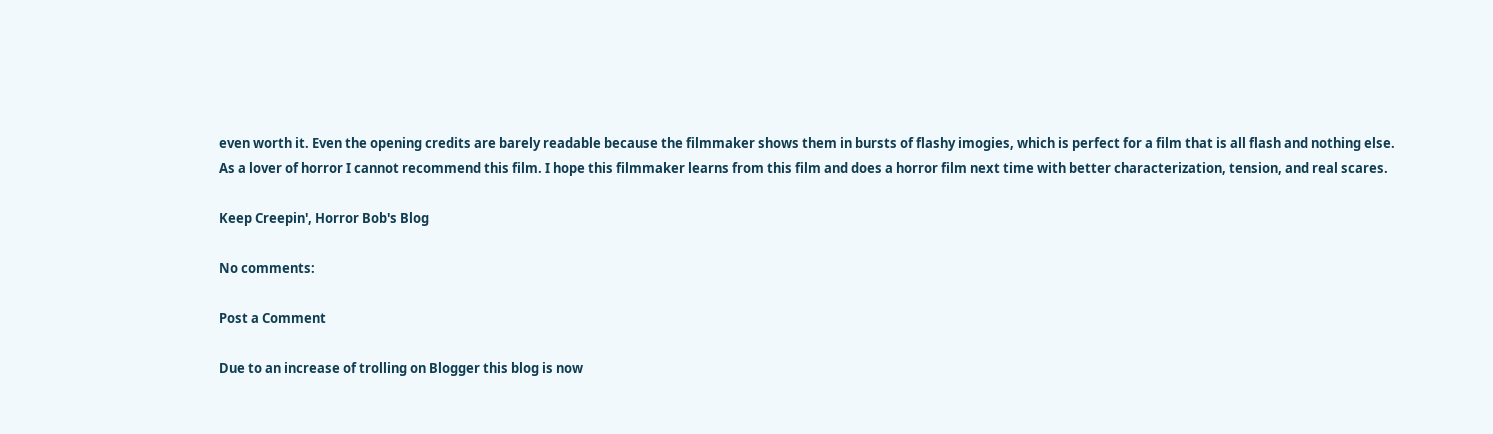even worth it. Even the opening credits are barely readable because the filmmaker shows them in bursts of flashy imogies, which is perfect for a film that is all flash and nothing else.
As a lover of horror I cannot recommend this film. I hope this filmmaker learns from this film and does a horror film next time with better characterization, tension, and real scares.

Keep Creepin', Horror Bob's Blog

No comments:

Post a Comment

Due to an increase of trolling on Blogger this blog is now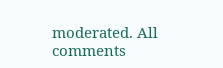moderated. All comments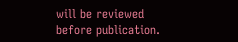will be reviewed before publication.